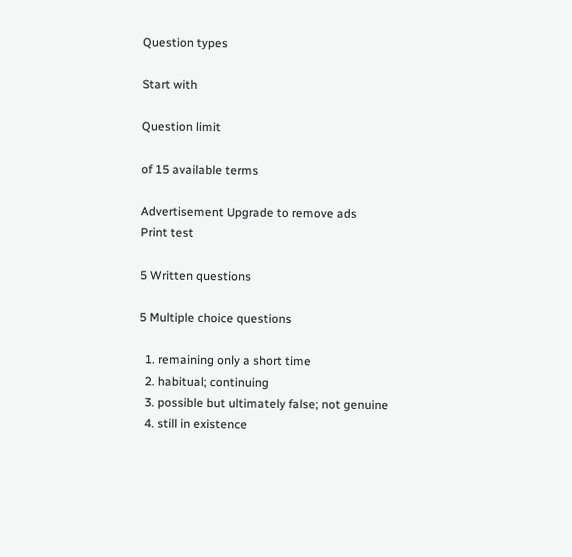Question types

Start with

Question limit

of 15 available terms

Advertisement Upgrade to remove ads
Print test

5 Written questions

5 Multiple choice questions

  1. remaining only a short time
  2. habitual; continuing
  3. possible but ultimately false; not genuine
  4. still in existence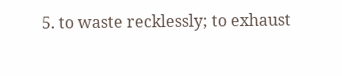5. to waste recklessly; to exhaust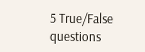5 True/False questions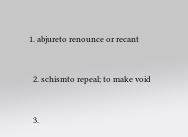1. abjureto renounce or recant


  2. schismto repeal; to make void


  3.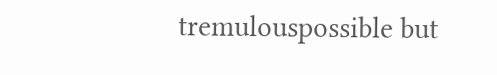tremulouspossible but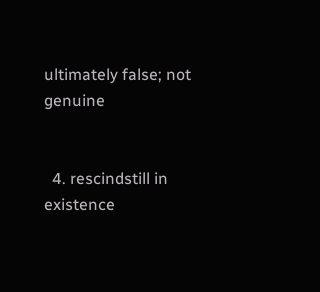ultimately false; not genuine


  4. rescindstill in existence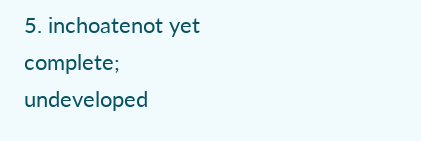5. inchoatenot yet complete; undeveloped